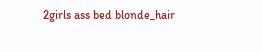2girls ass bed blonde_hair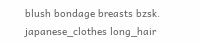blush bondage breasts bzsk. japanese_clothes long_hair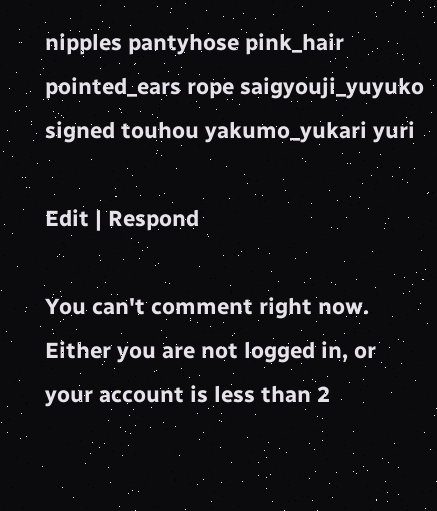nipples pantyhose pink_hair pointed_ears rope saigyouji_yuyuko signed touhou yakumo_yukari yuri

Edit | Respond

You can't comment right now.
Either you are not logged in, or your account is less than 2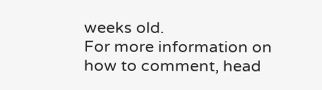weeks old.
For more information on how to comment, head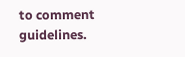to comment guidelines.